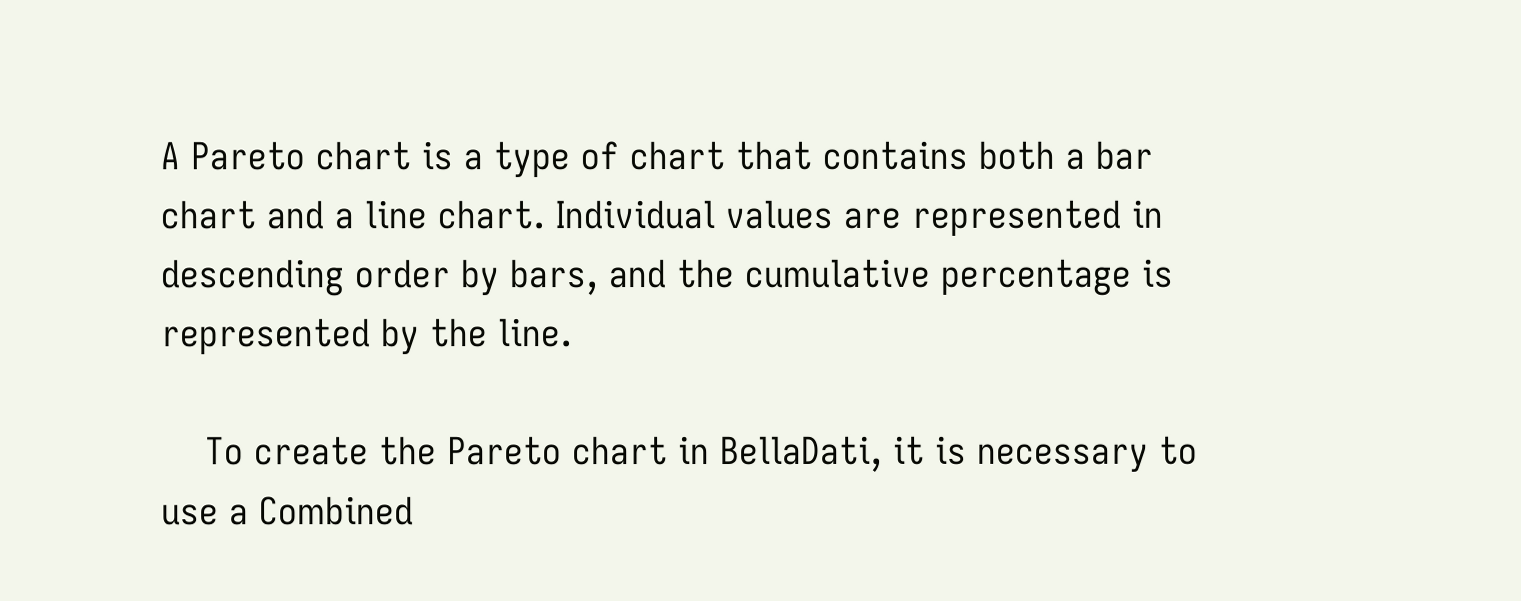A Pareto chart is a type of chart that contains both a bar chart and a line chart. Individual values are represented in descending order by bars, and the cumulative percentage is represented by the line.

    To create the Pareto chart in BellaDati, it is necessary to use a Combined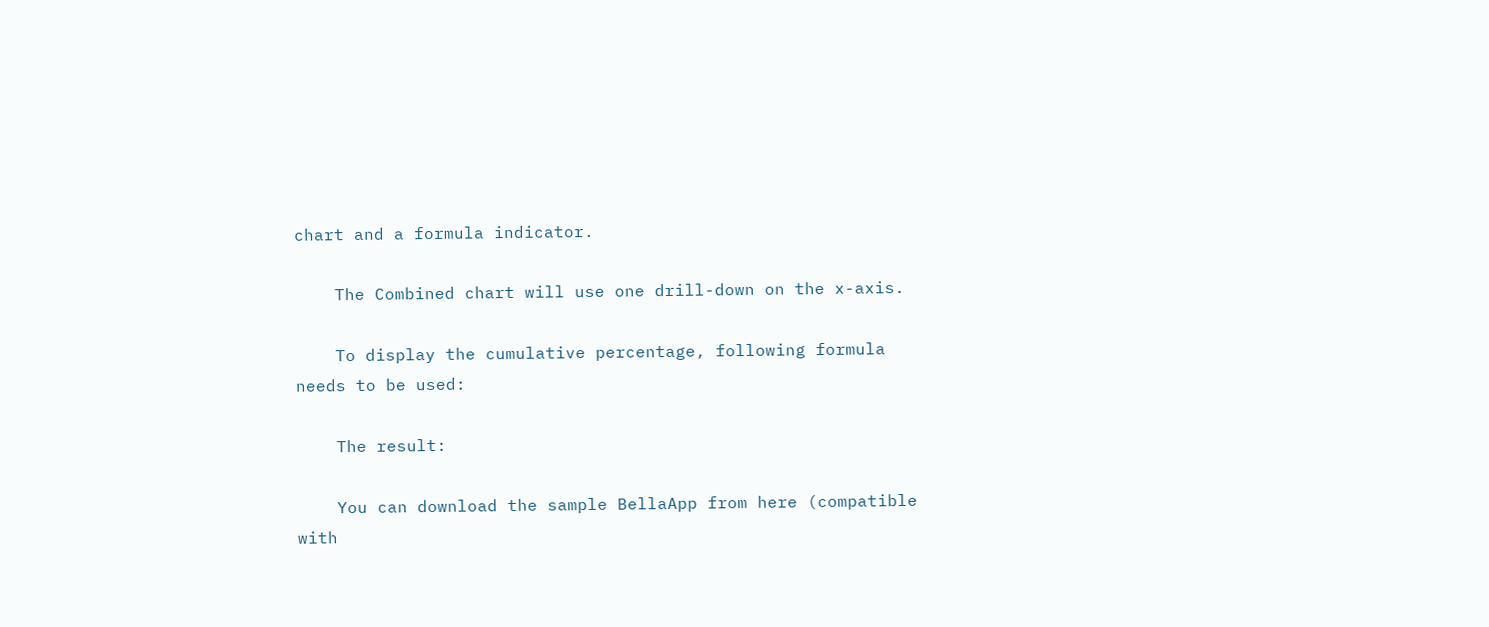chart and a formula indicator.

    The Combined chart will use one drill-down on the x-axis.

    To display the cumulative percentage, following formula needs to be used:

    The result:

    You can download the sample BellaApp from here (compatible with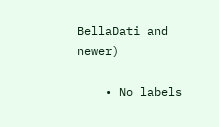BellaDati and newer)

    • No labels